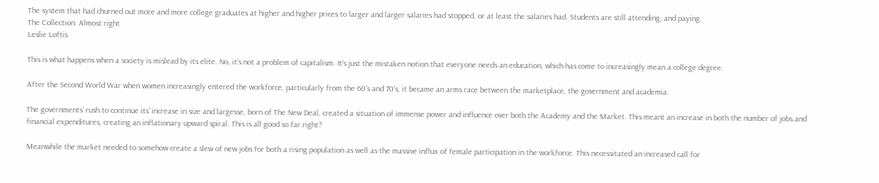The system that had churned out more and more college graduates at higher and higher prices to larger and larger salaries had stopped, or at least the salaries had. Students are still attending, and paying.
The Collection: Almost right
Leslie Loftis

This is what happens when a society is mislead by its elite. No, it’s not a problem of capitalism. It’s just the mistaken notion that everyone needs an education, which has come to increasingly mean a college degree.

After the Second World War when women increasingly entered the workforce, particularly from the 60's and 70's, it became an arms race between the marketplace, the government and academia.

The governments’ rush to continue its’ increase in size and largesse, born of The New Deal, created a situation of immense power and influence over both the Academy and the Market. This meant an increase in both the number of jobs and financial expenditures, creating an inflationary upward spiral. This is all good so far right?

Meanwhile the market needed to somehow create a slew of new jobs for both a rising population as well as the massive influx of female participation in the workforce. This necessitated an increased call for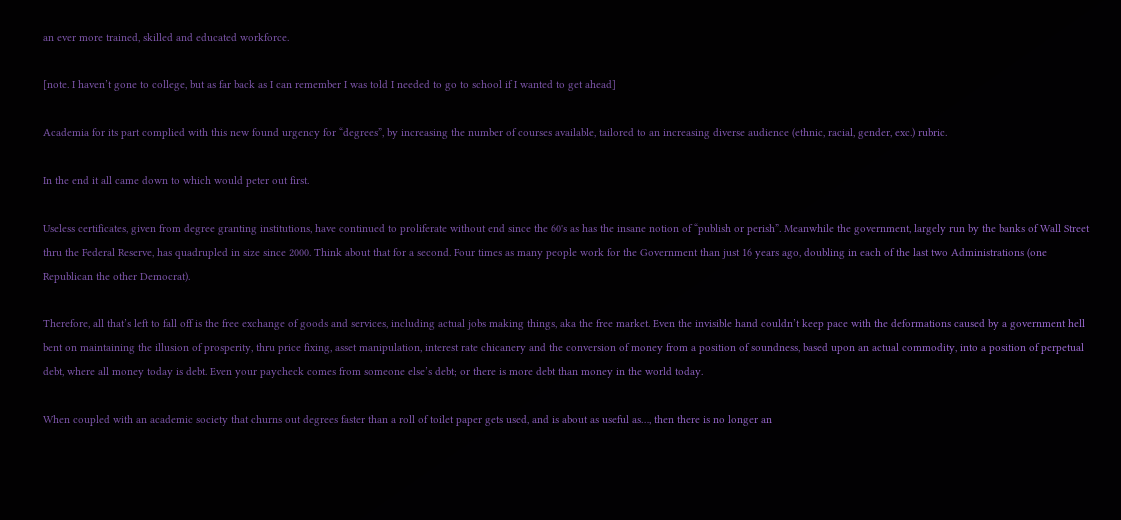an ever more trained, skilled and educated workforce.

[note. I haven’t gone to college, but as far back as I can remember I was told I needed to go to school if I wanted to get ahead]

Academia for its part complied with this new found urgency for “degrees”, by increasing the number of courses available, tailored to an increasing diverse audience (ethnic, racial, gender, exc.) rubric.

In the end it all came down to which would peter out first.

Useless certificates, given from degree granting institutions, have continued to proliferate without end since the 60's as has the insane notion of “publish or perish”. Meanwhile the government, largely run by the banks of Wall Street thru the Federal Reserve, has quadrupled in size since 2000. Think about that for a second. Four times as many people work for the Government than just 16 years ago, doubling in each of the last two Administrations (one Republican the other Democrat).

Therefore, all that’s left to fall off is the free exchange of goods and services, including actual jobs making things, aka the free market. Even the invisible hand couldn’t keep pace with the deformations caused by a government hell bent on maintaining the illusion of prosperity, thru price fixing, asset manipulation, interest rate chicanery and the conversion of money from a position of soundness, based upon an actual commodity, into a position of perpetual debt, where all money today is debt. Even your paycheck comes from someone else’s debt; or there is more debt than money in the world today.

When coupled with an academic society that churns out degrees faster than a roll of toilet paper gets used, and is about as useful as…, then there is no longer an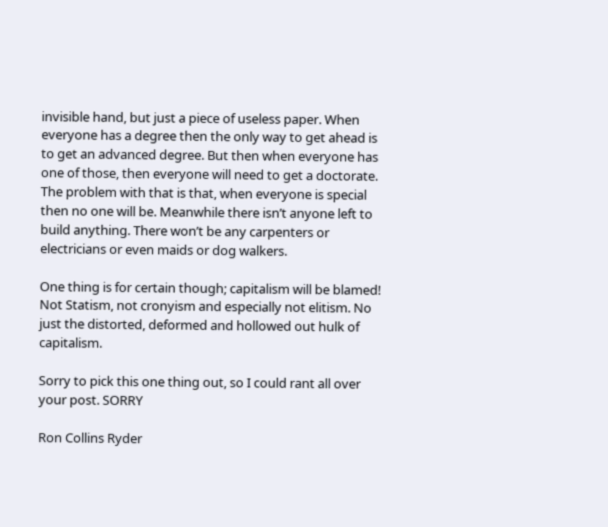invisible hand, but just a piece of useless paper. When everyone has a degree then the only way to get ahead is to get an advanced degree. But then when everyone has one of those, then everyone will need to get a doctorate. The problem with that is that, when everyone is special then no one will be. Meanwhile there isn’t anyone left to build anything. There won’t be any carpenters or electricians or even maids or dog walkers.

One thing is for certain though; capitalism will be blamed! Not Statism, not cronyism and especially not elitism. No just the distorted, deformed and hollowed out hulk of capitalism.

Sorry to pick this one thing out, so I could rant all over your post. SORRY

Ron Collins Ryder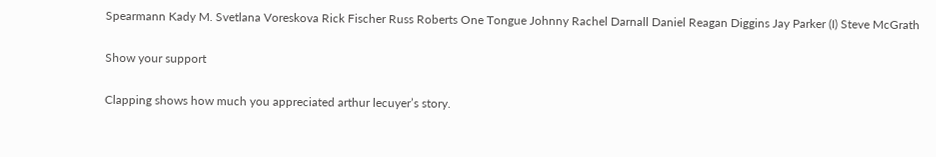Spearmann Kady M. Svetlana Voreskova Rick Fischer Russ Roberts One Tongue Johnny Rachel Darnall Daniel Reagan Diggins Jay Parker (I) Steve McGrath

Show your support

Clapping shows how much you appreciated arthur lecuyer’s story.